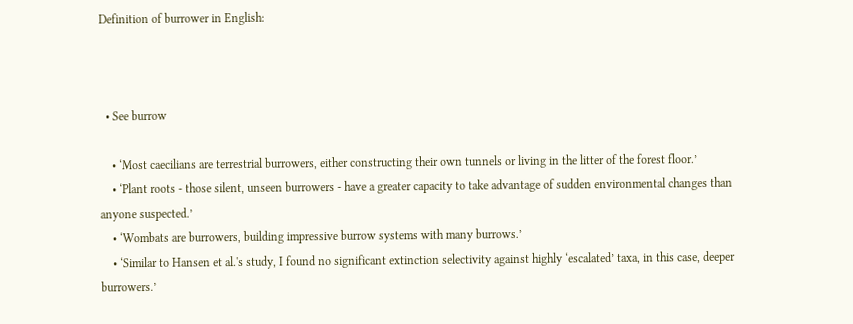Definition of burrower in English:



  • See burrow

    • ‘Most caecilians are terrestrial burrowers, either constructing their own tunnels or living in the litter of the forest floor.’
    • ‘Plant roots - those silent, unseen burrowers - have a greater capacity to take advantage of sudden environmental changes than anyone suspected.’
    • ‘Wombats are burrowers, building impressive burrow systems with many burrows.’
    • ‘Similar to Hansen et al.'s study, I found no significant extinction selectivity against highly ‘escalated’ taxa, in this case, deeper burrowers.’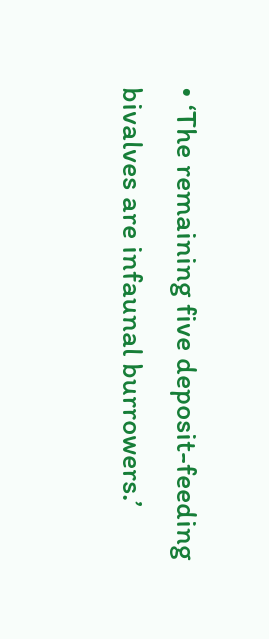• ‘The remaining five deposit-feeding bivalves are infaunal burrowers.’